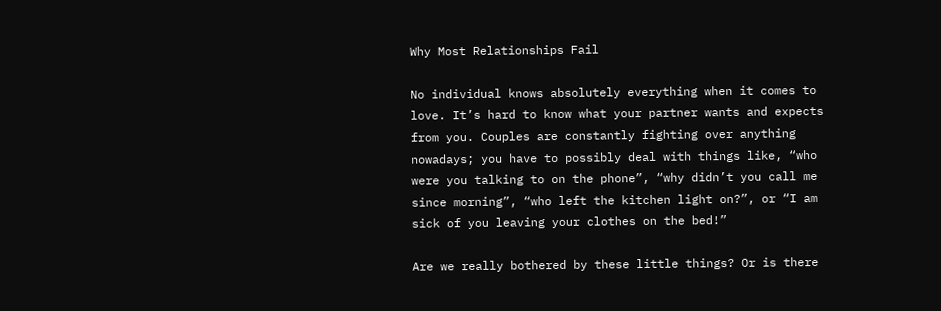Why Most Relationships Fail

No individual knows absolutely everything when it comes to love. It’s hard to know what your partner wants and expects from you. Couples are constantly fighting over anything nowadays; you have to possibly deal with things like, “who were you talking to on the phone”, “why didn’t you call me since morning”, “who left the kitchen light on?”, or “I am sick of you leaving your clothes on the bed!”

Are we really bothered by these little things? Or is there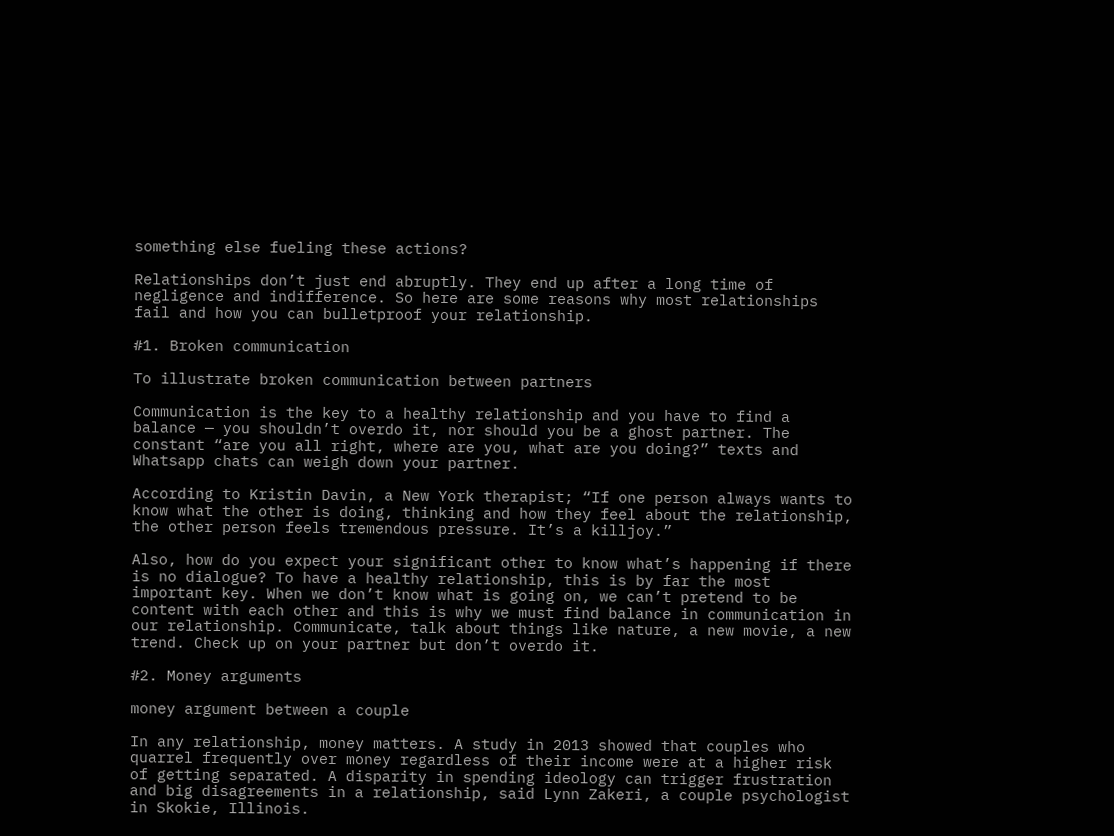something else fueling these actions?

Relationships don’t just end abruptly. They end up after a long time of negligence and indifference. So here are some reasons why most relationships fail and how you can bulletproof your relationship.

#1. Broken communication

To illustrate broken communication between partners

Communication is the key to a healthy relationship and you have to find a balance — you shouldn’t overdo it, nor should you be a ghost partner. The constant “are you all right, where are you, what are you doing?” texts and Whatsapp chats can weigh down your partner.

According to Kristin Davin, a New York therapist; “If one person always wants to know what the other is doing, thinking and how they feel about the relationship, the other person feels tremendous pressure. It’s a killjoy.”

Also, how do you expect your significant other to know what’s happening if there is no dialogue? To have a healthy relationship, this is by far the most important key. When we don’t know what is going on, we can’t pretend to be content with each other and this is why we must find balance in communication in our relationship. Communicate, talk about things like nature, a new movie, a new trend. Check up on your partner but don’t overdo it.

#2. Money arguments

money argument between a couple

In any relationship, money matters. A study in 2013 showed that couples who quarrel frequently over money regardless of their income were at a higher risk of getting separated. A disparity in spending ideology can trigger frustration and big disagreements in a relationship, said Lynn Zakeri, a couple psychologist in Skokie, Illinois.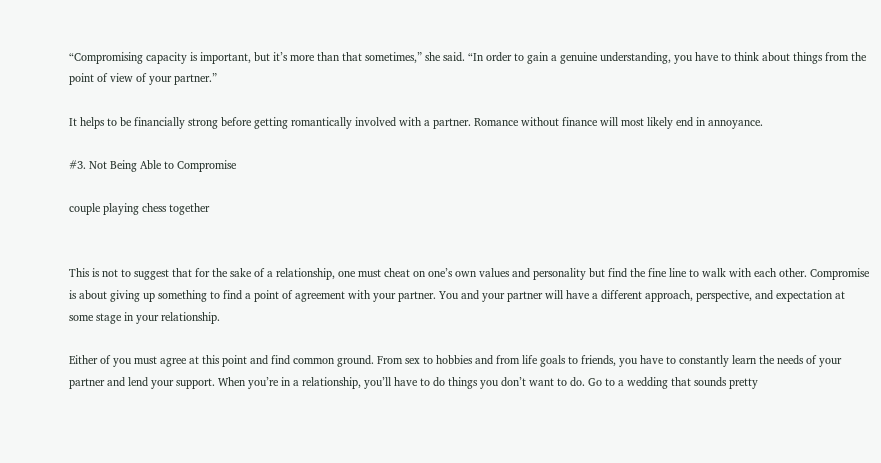“Compromising capacity is important, but it’s more than that sometimes,” she said. “In order to gain a genuine understanding, you have to think about things from the point of view of your partner.”

It helps to be financially strong before getting romantically involved with a partner. Romance without finance will most likely end in annoyance.

#3. Not Being Able to Compromise

couple playing chess together


This is not to suggest that for the sake of a relationship, one must cheat on one’s own values and personality but find the fine line to walk with each other. Compromise is about giving up something to find a point of agreement with your partner. You and your partner will have a different approach, perspective, and expectation at some stage in your relationship.

Either of you must agree at this point and find common ground. From sex to hobbies and from life goals to friends, you have to constantly learn the needs of your partner and lend your support. When you’re in a relationship, you’ll have to do things you don’t want to do. Go to a wedding that sounds pretty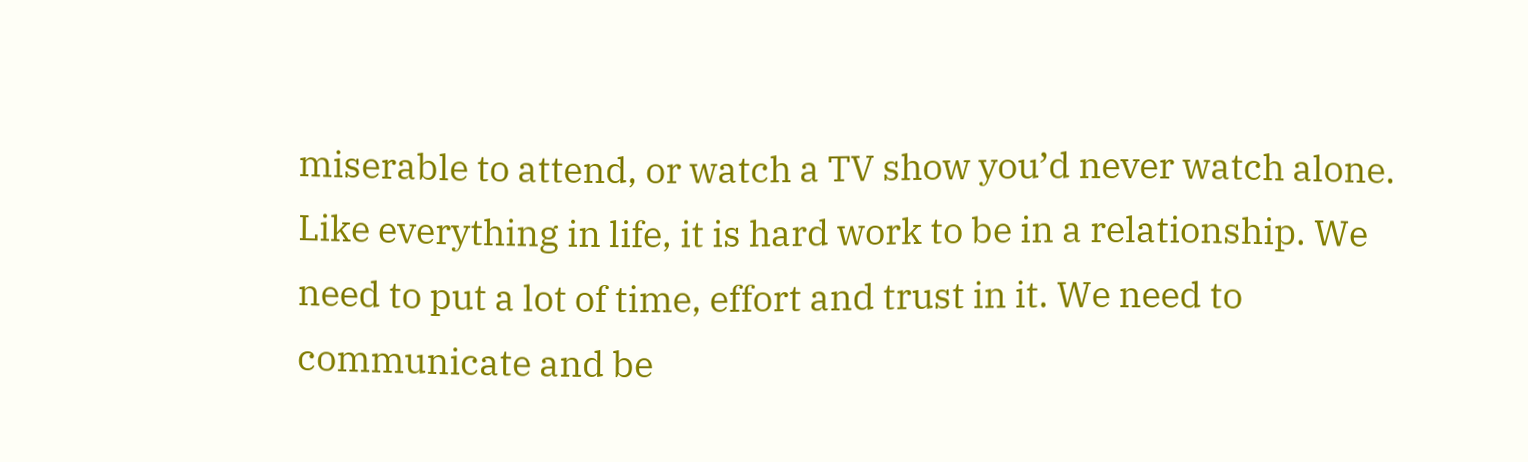miserable to attend, or watch a TV show you’d never watch alone. Like everything in life, it is hard work to be in a relationship. We need to put a lot of time, effort and trust in it. We need to communicate and be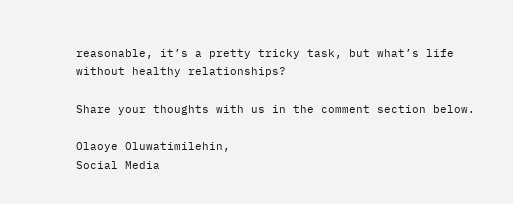reasonable, it’s a pretty tricky task, but what’s life without healthy relationships?

Share your thoughts with us in the comment section below.

Olaoye Oluwatimilehin,
Social Media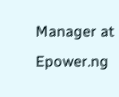Manager at Epower.ng